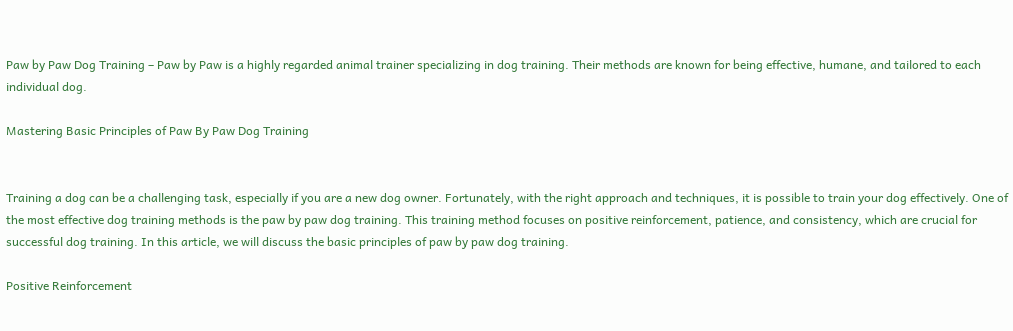Paw by Paw Dog Training – Paw by Paw is a highly regarded animal trainer specializing in dog training. Their methods are known for being effective, humane, and tailored to each individual dog.

Mastering Basic Principles of Paw By Paw Dog Training


Training a dog can be a challenging task, especially if you are a new dog owner. Fortunately, with the right approach and techniques, it is possible to train your dog effectively. One of the most effective dog training methods is the paw by paw dog training. This training method focuses on positive reinforcement, patience, and consistency, which are crucial for successful dog training. In this article, we will discuss the basic principles of paw by paw dog training.

Positive Reinforcement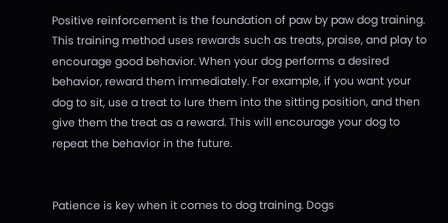Positive reinforcement is the foundation of paw by paw dog training. This training method uses rewards such as treats, praise, and play to encourage good behavior. When your dog performs a desired behavior, reward them immediately. For example, if you want your dog to sit, use a treat to lure them into the sitting position, and then give them the treat as a reward. This will encourage your dog to repeat the behavior in the future.


Patience is key when it comes to dog training. Dogs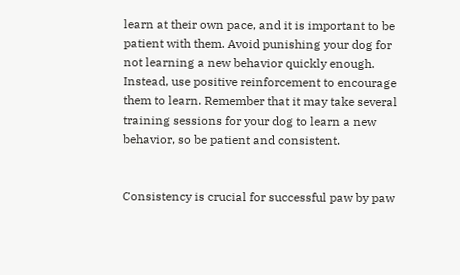learn at their own pace, and it is important to be patient with them. Avoid punishing your dog for not learning a new behavior quickly enough. Instead, use positive reinforcement to encourage them to learn. Remember that it may take several training sessions for your dog to learn a new behavior, so be patient and consistent.


Consistency is crucial for successful paw by paw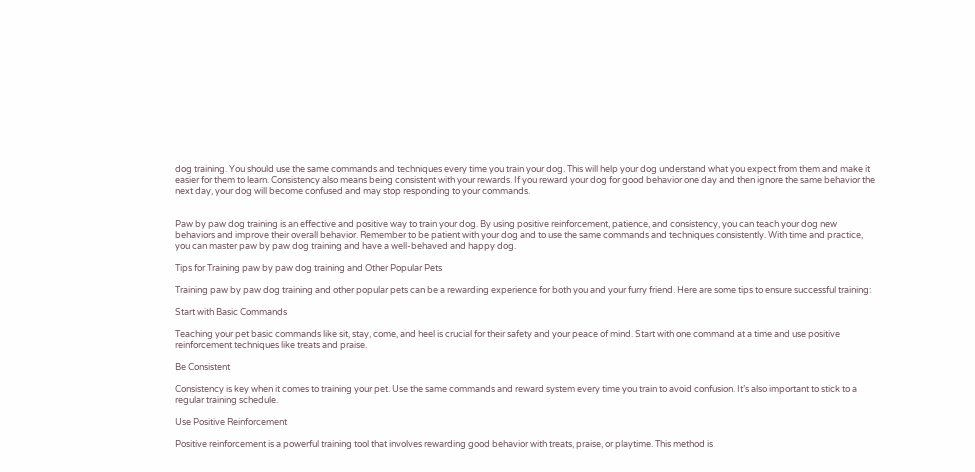dog training. You should use the same commands and techniques every time you train your dog. This will help your dog understand what you expect from them and make it easier for them to learn. Consistency also means being consistent with your rewards. If you reward your dog for good behavior one day and then ignore the same behavior the next day, your dog will become confused and may stop responding to your commands.


Paw by paw dog training is an effective and positive way to train your dog. By using positive reinforcement, patience, and consistency, you can teach your dog new behaviors and improve their overall behavior. Remember to be patient with your dog and to use the same commands and techniques consistently. With time and practice, you can master paw by paw dog training and have a well-behaved and happy dog.

Tips for Training paw by paw dog training and Other Popular Pets

Training paw by paw dog training and other popular pets can be a rewarding experience for both you and your furry friend. Here are some tips to ensure successful training:

Start with Basic Commands

Teaching your pet basic commands like sit, stay, come, and heel is crucial for their safety and your peace of mind. Start with one command at a time and use positive reinforcement techniques like treats and praise.

Be Consistent

Consistency is key when it comes to training your pet. Use the same commands and reward system every time you train to avoid confusion. It’s also important to stick to a regular training schedule.

Use Positive Reinforcement

Positive reinforcement is a powerful training tool that involves rewarding good behavior with treats, praise, or playtime. This method is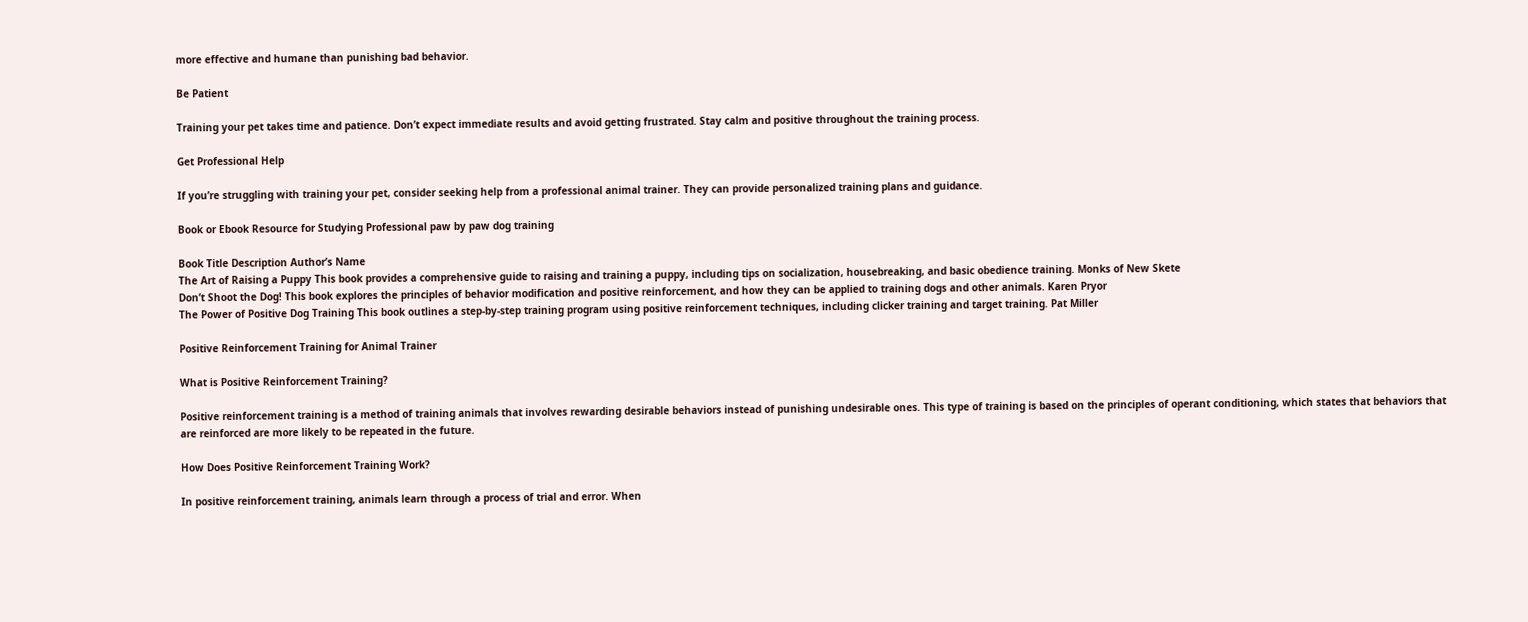more effective and humane than punishing bad behavior.

Be Patient

Training your pet takes time and patience. Don’t expect immediate results and avoid getting frustrated. Stay calm and positive throughout the training process.

Get Professional Help

If you’re struggling with training your pet, consider seeking help from a professional animal trainer. They can provide personalized training plans and guidance.

Book or Ebook Resource for Studying Professional paw by paw dog training

Book Title Description Author’s Name
The Art of Raising a Puppy This book provides a comprehensive guide to raising and training a puppy, including tips on socialization, housebreaking, and basic obedience training. Monks of New Skete
Don’t Shoot the Dog! This book explores the principles of behavior modification and positive reinforcement, and how they can be applied to training dogs and other animals. Karen Pryor
The Power of Positive Dog Training This book outlines a step-by-step training program using positive reinforcement techniques, including clicker training and target training. Pat Miller

Positive Reinforcement Training for Animal Trainer

What is Positive Reinforcement Training?

Positive reinforcement training is a method of training animals that involves rewarding desirable behaviors instead of punishing undesirable ones. This type of training is based on the principles of operant conditioning, which states that behaviors that are reinforced are more likely to be repeated in the future.

How Does Positive Reinforcement Training Work?

In positive reinforcement training, animals learn through a process of trial and error. When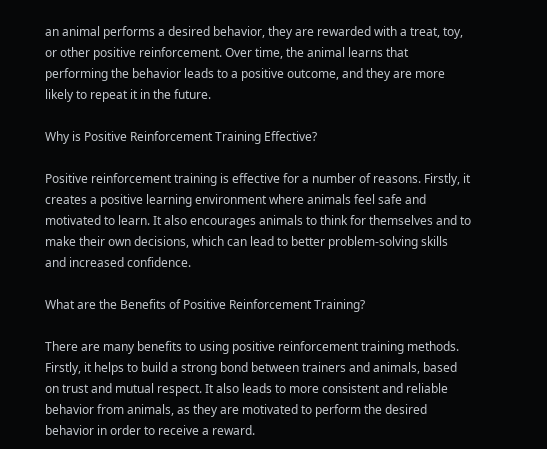an animal performs a desired behavior, they are rewarded with a treat, toy, or other positive reinforcement. Over time, the animal learns that performing the behavior leads to a positive outcome, and they are more likely to repeat it in the future.

Why is Positive Reinforcement Training Effective?

Positive reinforcement training is effective for a number of reasons. Firstly, it creates a positive learning environment where animals feel safe and motivated to learn. It also encourages animals to think for themselves and to make their own decisions, which can lead to better problem-solving skills and increased confidence.

What are the Benefits of Positive Reinforcement Training?

There are many benefits to using positive reinforcement training methods. Firstly, it helps to build a strong bond between trainers and animals, based on trust and mutual respect. It also leads to more consistent and reliable behavior from animals, as they are motivated to perform the desired behavior in order to receive a reward.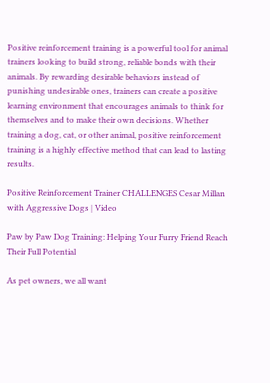Positive reinforcement training is a powerful tool for animal trainers looking to build strong, reliable bonds with their animals. By rewarding desirable behaviors instead of punishing undesirable ones, trainers can create a positive learning environment that encourages animals to think for themselves and to make their own decisions. Whether training a dog, cat, or other animal, positive reinforcement training is a highly effective method that can lead to lasting results.

Positive Reinforcement Trainer CHALLENGES Cesar Millan with Aggressive Dogs | Video

Paw by Paw Dog Training: Helping Your Furry Friend Reach Their Full Potential

As pet owners, we all want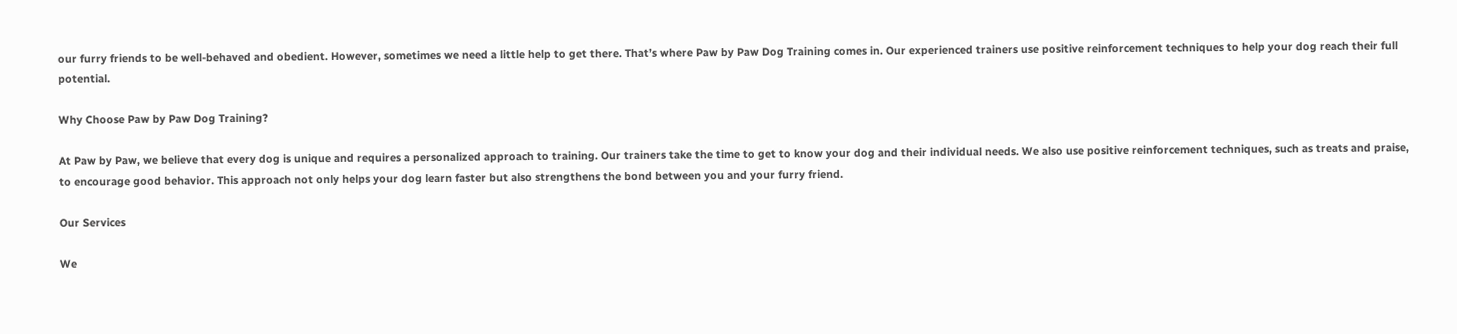our furry friends to be well-behaved and obedient. However, sometimes we need a little help to get there. That’s where Paw by Paw Dog Training comes in. Our experienced trainers use positive reinforcement techniques to help your dog reach their full potential.

Why Choose Paw by Paw Dog Training?

At Paw by Paw, we believe that every dog is unique and requires a personalized approach to training. Our trainers take the time to get to know your dog and their individual needs. We also use positive reinforcement techniques, such as treats and praise, to encourage good behavior. This approach not only helps your dog learn faster but also strengthens the bond between you and your furry friend.

Our Services

We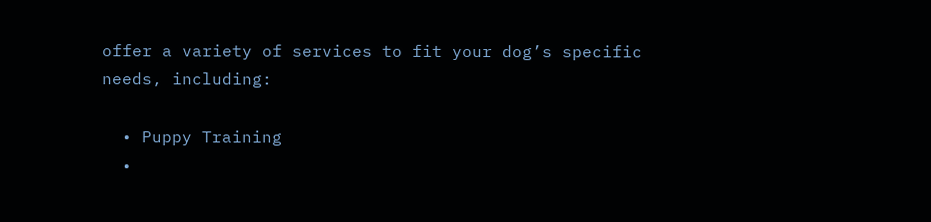offer a variety of services to fit your dog’s specific needs, including:

  • Puppy Training
  •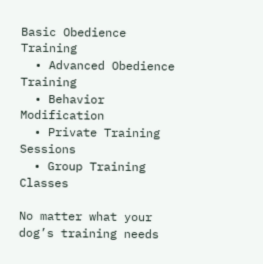Basic Obedience Training
  • Advanced Obedience Training
  • Behavior Modification
  • Private Training Sessions
  • Group Training Classes

No matter what your dog’s training needs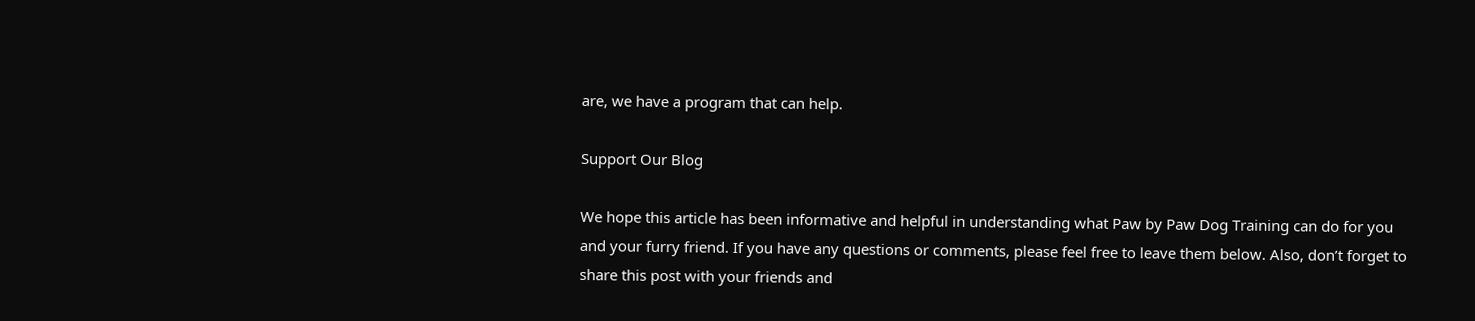are, we have a program that can help.

Support Our Blog

We hope this article has been informative and helpful in understanding what Paw by Paw Dog Training can do for you and your furry friend. If you have any questions or comments, please feel free to leave them below. Also, don’t forget to share this post with your friends and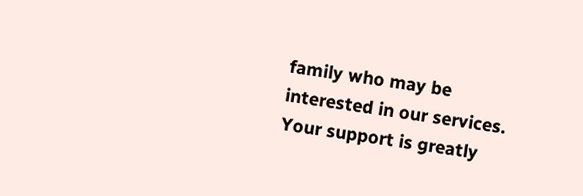family who may be interested in our services. Your support is greatly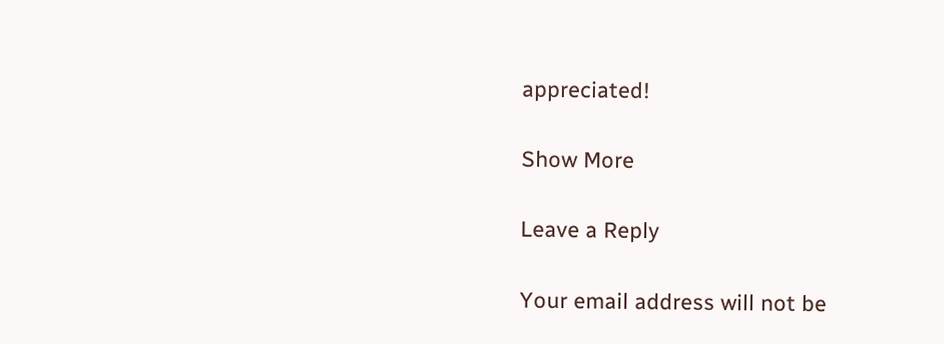appreciated!

Show More

Leave a Reply

Your email address will not be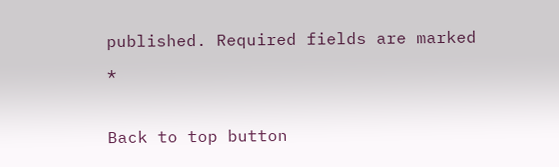published. Required fields are marked *

Back to top button